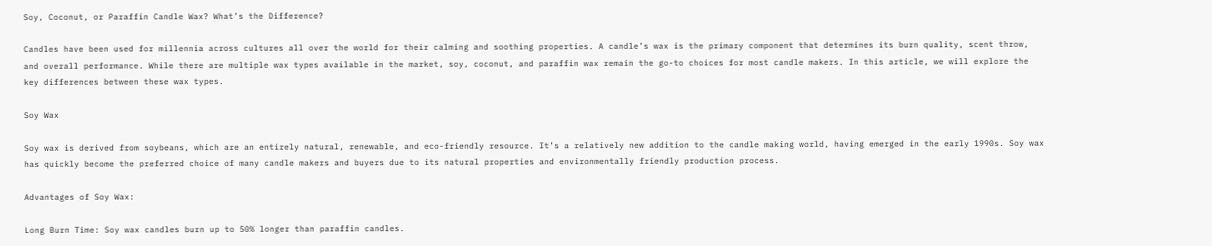Soy, Coconut, or Paraffin Candle Wax? What’s the Difference?

Candles have been used for millennia across cultures all over the world for their calming and soothing properties. A candle’s wax is the primary component that determines its burn quality, scent throw, and overall performance. While there are multiple wax types available in the market, soy, coconut, and paraffin wax remain the go-to choices for most candle makers. In this article, we will explore the key differences between these wax types.

Soy Wax

Soy wax is derived from soybeans, which are an entirely natural, renewable, and eco-friendly resource. It’s a relatively new addition to the candle making world, having emerged in the early 1990s. Soy wax has quickly become the preferred choice of many candle makers and buyers due to its natural properties and environmentally friendly production process.

Advantages of Soy Wax:

Long Burn Time: Soy wax candles burn up to 50% longer than paraffin candles.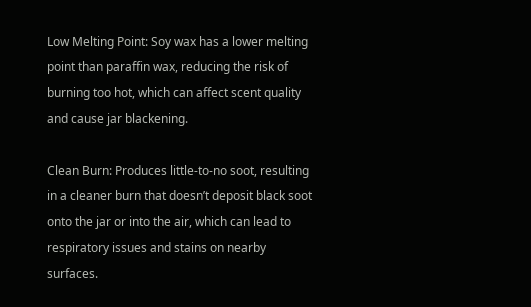Low Melting Point: Soy wax has a lower melting point than paraffin wax, reducing the risk of burning too hot, which can affect scent quality and cause jar blackening.

Clean Burn: Produces little-to-no soot, resulting in a cleaner burn that doesn’t deposit black soot onto the jar or into the air, which can lead to respiratory issues and stains on nearby surfaces.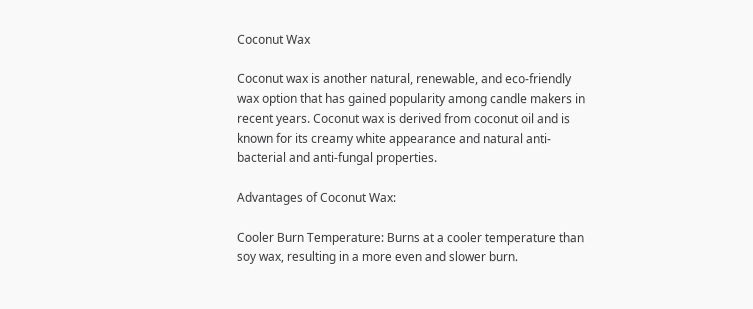Coconut Wax

Coconut wax is another natural, renewable, and eco-friendly wax option that has gained popularity among candle makers in recent years. Coconut wax is derived from coconut oil and is known for its creamy white appearance and natural anti-bacterial and anti-fungal properties.

Advantages of Coconut Wax:

Cooler Burn Temperature: Burns at a cooler temperature than soy wax, resulting in a more even and slower burn.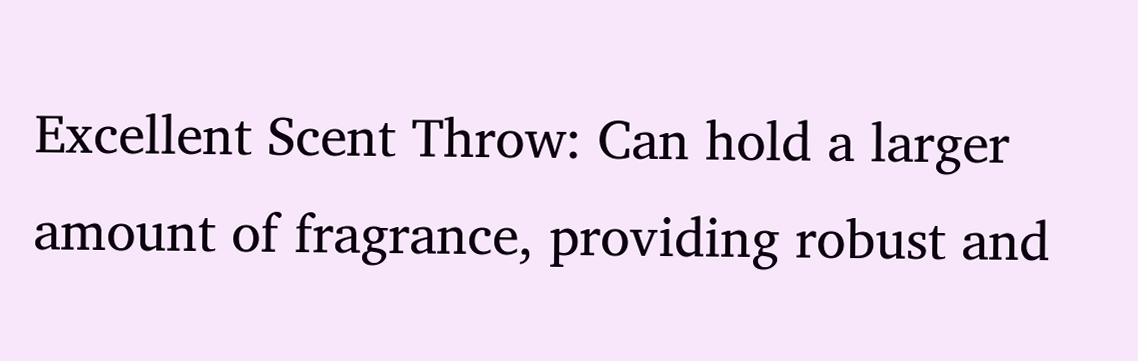Excellent Scent Throw: Can hold a larger amount of fragrance, providing robust and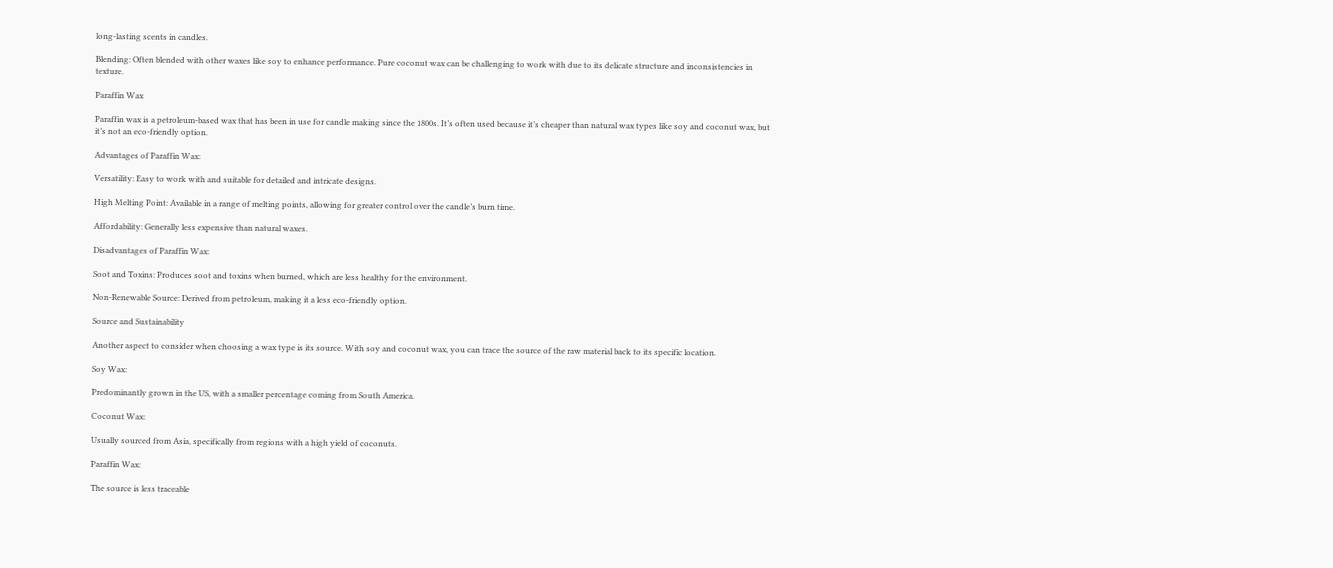long-lasting scents in candles.

Blending: Often blended with other waxes like soy to enhance performance. Pure coconut wax can be challenging to work with due to its delicate structure and inconsistencies in texture.

Paraffin Wax

Paraffin wax is a petroleum-based wax that has been in use for candle making since the 1800s. It’s often used because it’s cheaper than natural wax types like soy and coconut wax, but it’s not an eco-friendly option.

Advantages of Paraffin Wax:

Versatility: Easy to work with and suitable for detailed and intricate designs.

High Melting Point: Available in a range of melting points, allowing for greater control over the candle’s burn time.

Affordability: Generally less expensive than natural waxes.

Disadvantages of Paraffin Wax:

Soot and Toxins: Produces soot and toxins when burned, which are less healthy for the environment.

Non-Renewable Source: Derived from petroleum, making it a less eco-friendly option.

Source and Sustainability

Another aspect to consider when choosing a wax type is its source. With soy and coconut wax, you can trace the source of the raw material back to its specific location.

Soy Wax:

Predominantly grown in the US, with a smaller percentage coming from South America.

Coconut Wax:

Usually sourced from Asia, specifically from regions with a high yield of coconuts.

Paraffin Wax:

The source is less traceable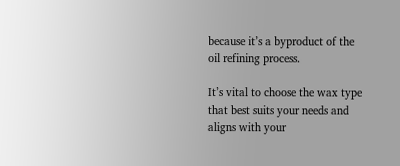because it’s a byproduct of the oil refining process.

It’s vital to choose the wax type that best suits your needs and aligns with your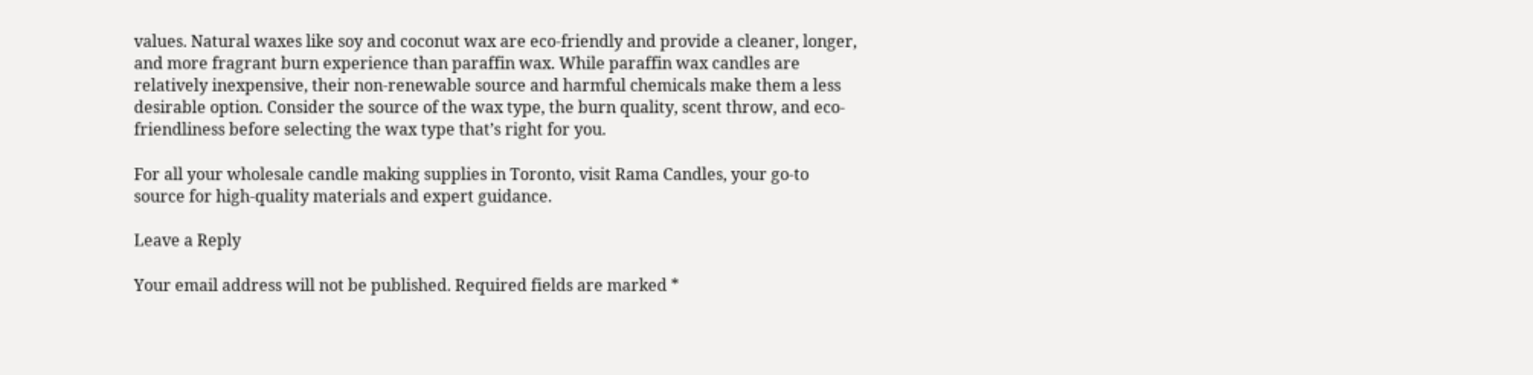values. Natural waxes like soy and coconut wax are eco-friendly and provide a cleaner, longer, and more fragrant burn experience than paraffin wax. While paraffin wax candles are relatively inexpensive, their non-renewable source and harmful chemicals make them a less desirable option. Consider the source of the wax type, the burn quality, scent throw, and eco-friendliness before selecting the wax type that’s right for you.

For all your wholesale candle making supplies in Toronto, visit Rama Candles, your go-to source for high-quality materials and expert guidance.

Leave a Reply

Your email address will not be published. Required fields are marked *